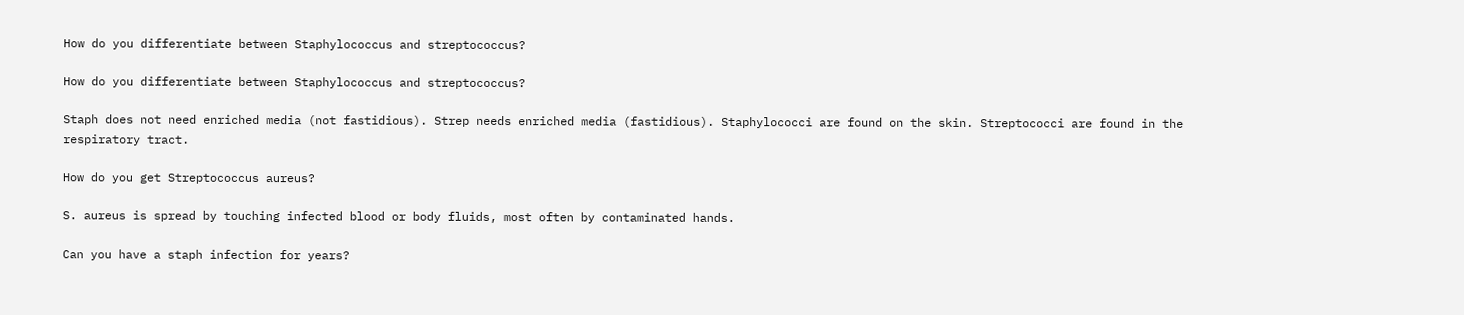How do you differentiate between Staphylococcus and streptococcus?

How do you differentiate between Staphylococcus and streptococcus?

Staph does not need enriched media (not fastidious). Strep needs enriched media (fastidious). Staphylococci are found on the skin. Streptococci are found in the respiratory tract.

How do you get Streptococcus aureus?

S. aureus is spread by touching infected blood or body fluids, most often by contaminated hands.

Can you have a staph infection for years?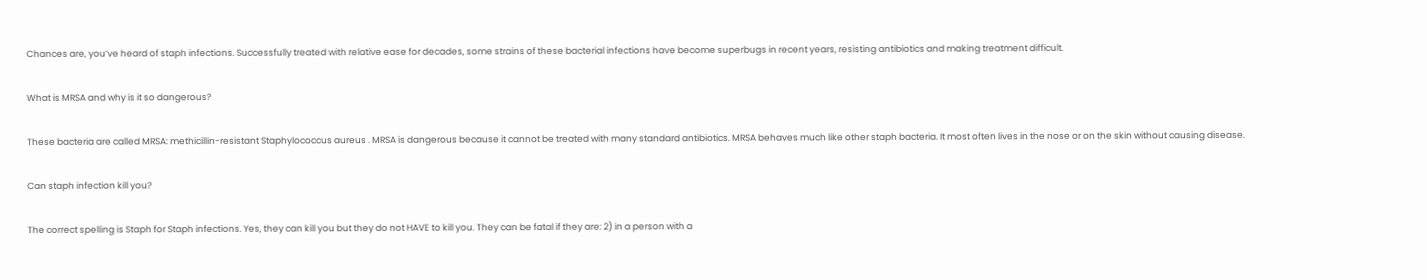Chances are, you’ve heard of staph infections. Successfully treated with relative ease for decades, some strains of these bacterial infections have become superbugs in recent years, resisting antibiotics and making treatment difficult.

What is MRSA and why is it so dangerous?

These bacteria are called MRSA: methicillin-resistant Staphylococcus aureus . MRSA is dangerous because it cannot be treated with many standard antibiotics. MRSA behaves much like other staph bacteria. It most often lives in the nose or on the skin without causing disease.

Can staph infection kill you?

The correct spelling is Staph for Staph infections. Yes, they can kill you but they do not HAVE to kill you. They can be fatal if they are: 2) in a person with a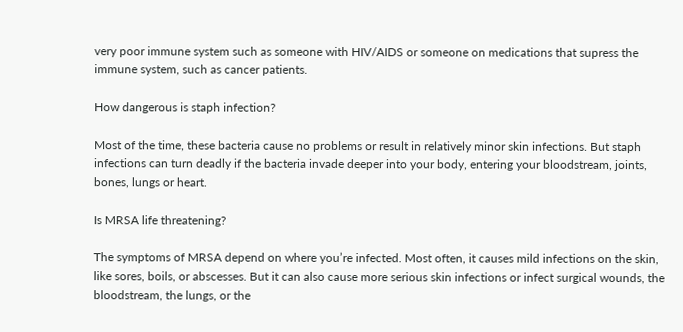very poor immune system such as someone with HIV/AIDS or someone on medications that supress the immune system, such as cancer patients.

How dangerous is staph infection?

Most of the time, these bacteria cause no problems or result in relatively minor skin infections. But staph infections can turn deadly if the bacteria invade deeper into your body, entering your bloodstream, joints, bones, lungs or heart.

Is MRSA life threatening?

The symptoms of MRSA depend on where you’re infected. Most often, it causes mild infections on the skin, like sores, boils, or abscesses. But it can also cause more serious skin infections or infect surgical wounds, the bloodstream, the lungs, or the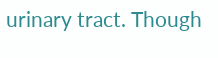urinary tract. Though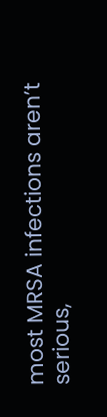most MRSA infections aren’t serious,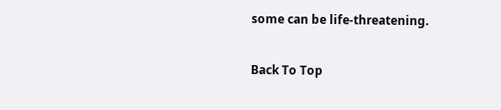some can be life-threatening.

Back To Top